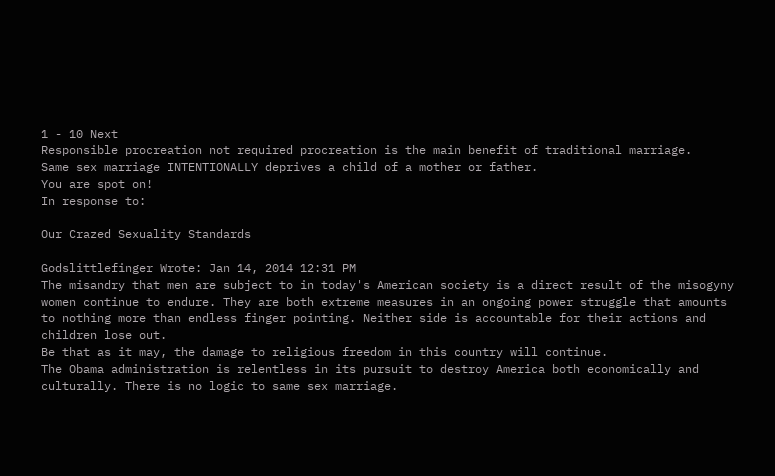1 - 10 Next
Responsible procreation not required procreation is the main benefit of traditional marriage.
Same sex marriage INTENTIONALLY deprives a child of a mother or father.
You are spot on!
In response to:

Our Crazed Sexuality Standards

Godslittlefinger Wrote: Jan 14, 2014 12:31 PM
The misandry that men are subject to in today's American society is a direct result of the misogyny women continue to endure. They are both extreme measures in an ongoing power struggle that amounts to nothing more than endless finger pointing. Neither side is accountable for their actions and children lose out.
Be that as it may, the damage to religious freedom in this country will continue.
The Obama administration is relentless in its pursuit to destroy America both economically and culturally. There is no logic to same sex marriage.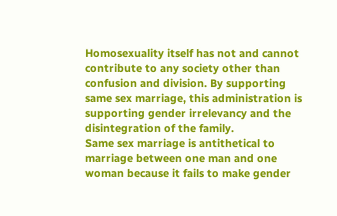Homosexuality itself has not and cannot contribute to any society other than confusion and division. By supporting same sex marriage, this administration is supporting gender irrelevancy and the disintegration of the family.
Same sex marriage is antithetical to marriage between one man and one woman because it fails to make gender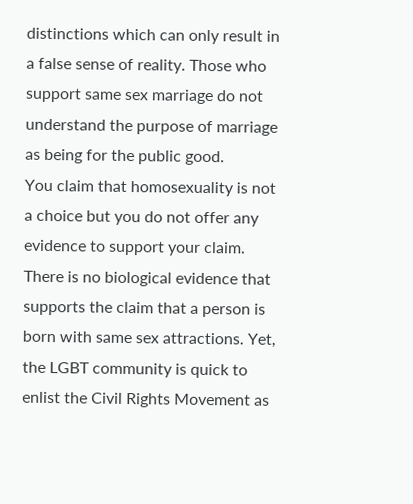distinctions which can only result in a false sense of reality. Those who support same sex marriage do not understand the purpose of marriage as being for the public good.
You claim that homosexuality is not a choice but you do not offer any evidence to support your claim. There is no biological evidence that supports the claim that a person is born with same sex attractions. Yet, the LGBT community is quick to enlist the Civil Rights Movement as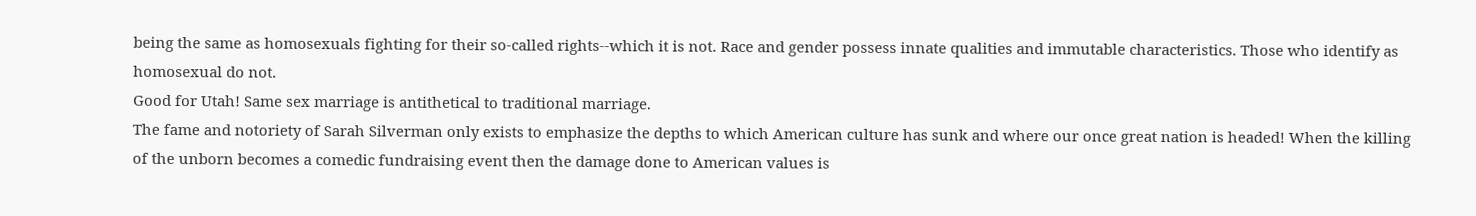being the same as homosexuals fighting for their so-called rights--which it is not. Race and gender possess innate qualities and immutable characteristics. Those who identify as homosexual do not.
Good for Utah! Same sex marriage is antithetical to traditional marriage.
The fame and notoriety of Sarah Silverman only exists to emphasize the depths to which American culture has sunk and where our once great nation is headed! When the killing of the unborn becomes a comedic fundraising event then the damage done to American values is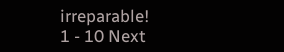irreparable!
1 - 10 Next